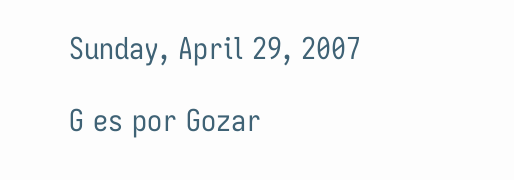Sunday, April 29, 2007

G es por Gozar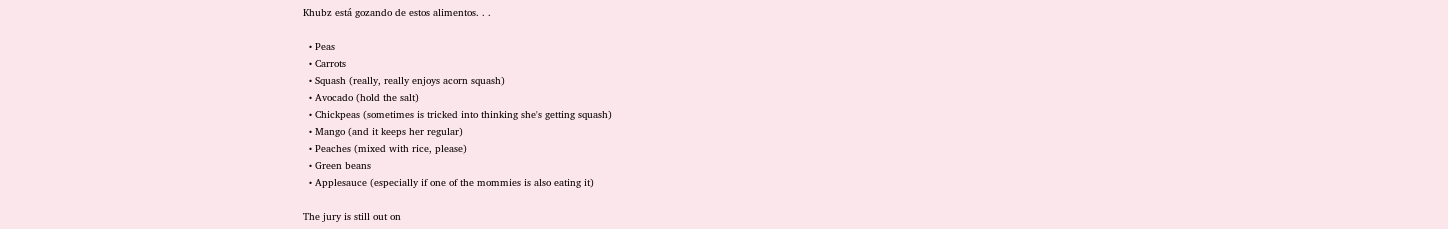Khubz está gozando de estos alimentos. . .

  • Peas
  • Carrots
  • Squash (really, really enjoys acorn squash)
  • Avocado (hold the salt)
  • Chickpeas (sometimes is tricked into thinking she's getting squash)
  • Mango (and it keeps her regular)
  • Peaches (mixed with rice, please)
  • Green beans
  • Applesauce (especially if one of the mommies is also eating it)

The jury is still out on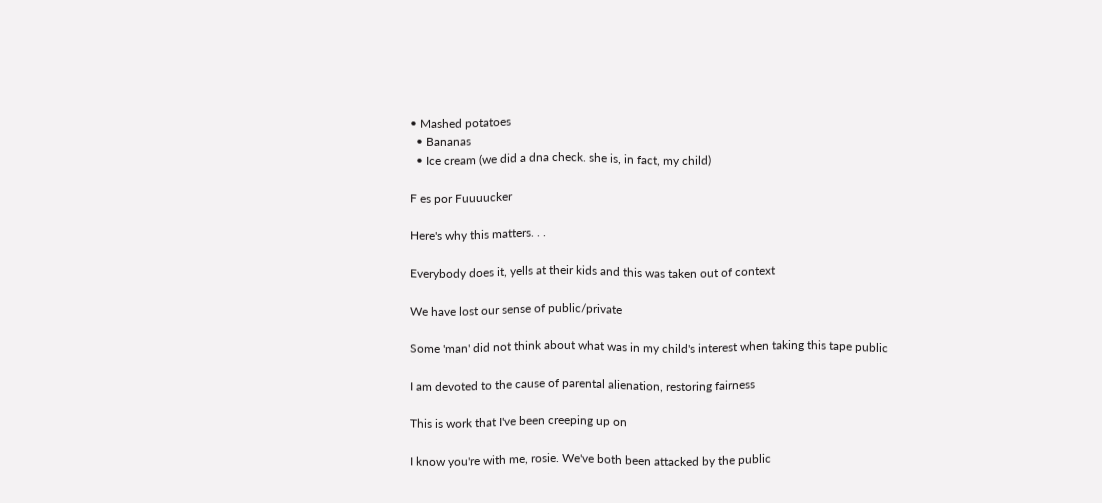• Mashed potatoes
  • Bananas
  • Ice cream (we did a dna check. she is, in fact, my child)

F es por Fuuuucker

Here's why this matters. . .

Everybody does it, yells at their kids and this was taken out of context

We have lost our sense of public/private

Some 'man' did not think about what was in my child's interest when taking this tape public

I am devoted to the cause of parental alienation, restoring fairness

This is work that I've been creeping up on

I know you're with me, rosie. We've both been attacked by the public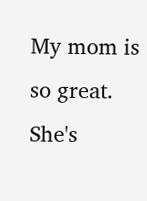My mom is so great. She's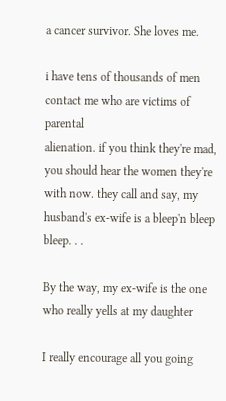a cancer survivor. She loves me.

i have tens of thousands of men contact me who are victims of parental
alienation. if you think they're mad, you should hear the women they're
with now. they call and say, my husband's ex-wife is a bleep'n bleep
bleep. . .

By the way, my ex-wife is the one who really yells at my daughter

I really encourage all you going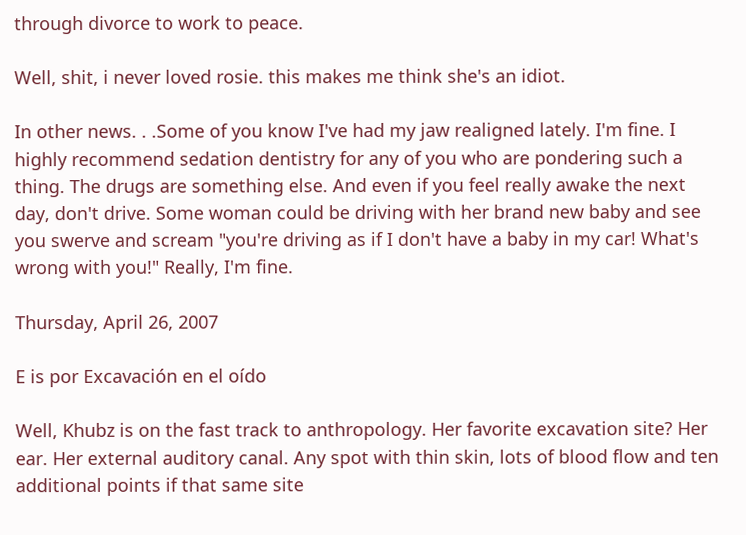through divorce to work to peace.

Well, shit, i never loved rosie. this makes me think she's an idiot.

In other news. . .Some of you know I've had my jaw realigned lately. I'm fine. I highly recommend sedation dentistry for any of you who are pondering such a thing. The drugs are something else. And even if you feel really awake the next day, don't drive. Some woman could be driving with her brand new baby and see you swerve and scream "you're driving as if I don't have a baby in my car! What's wrong with you!" Really, I'm fine.

Thursday, April 26, 2007

E is por Excavación en el oído

Well, Khubz is on the fast track to anthropology. Her favorite excavation site? Her ear. Her external auditory canal. Any spot with thin skin, lots of blood flow and ten additional points if that same site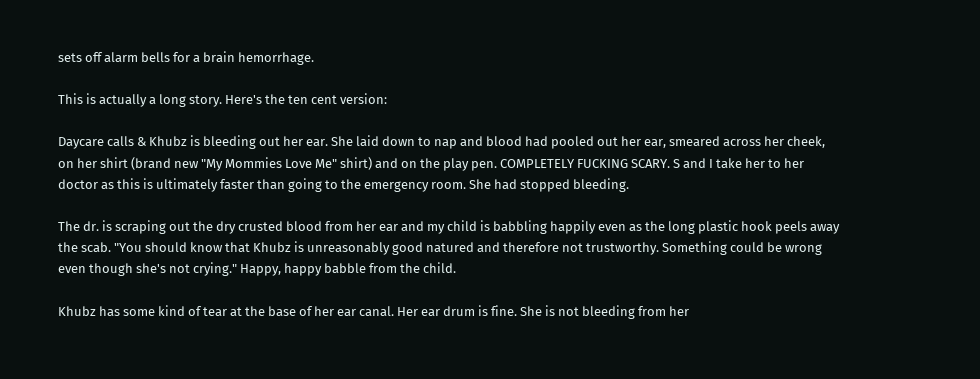sets off alarm bells for a brain hemorrhage.

This is actually a long story. Here's the ten cent version:

Daycare calls & Khubz is bleeding out her ear. She laid down to nap and blood had pooled out her ear, smeared across her cheek, on her shirt (brand new "My Mommies Love Me" shirt) and on the play pen. COMPLETELY FUCKING SCARY. S and I take her to her doctor as this is ultimately faster than going to the emergency room. She had stopped bleeding.

The dr. is scraping out the dry crusted blood from her ear and my child is babbling happily even as the long plastic hook peels away the scab. "You should know that Khubz is unreasonably good natured and therefore not trustworthy. Something could be wrong even though she's not crying." Happy, happy babble from the child.

Khubz has some kind of tear at the base of her ear canal. Her ear drum is fine. She is not bleeding from her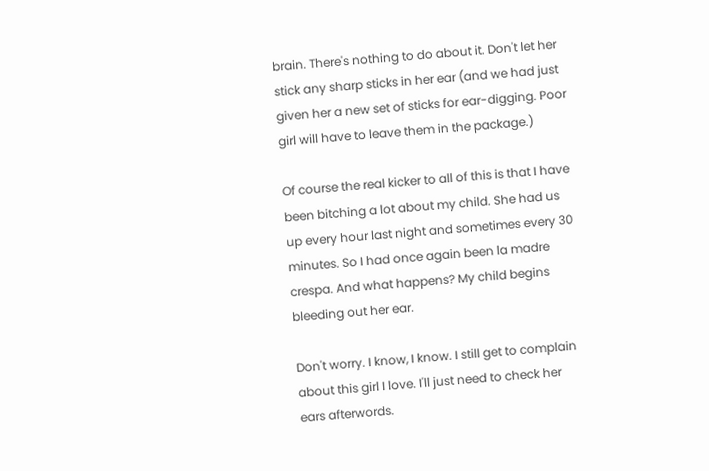brain. There's nothing to do about it. Don't let her stick any sharp sticks in her ear (and we had just given her a new set of sticks for ear-digging. Poor girl will have to leave them in the package.)

Of course the real kicker to all of this is that I have been bitching a lot about my child. She had us up every hour last night and sometimes every 30 minutes. So I had once again been la madre crespa. And what happens? My child begins bleeding out her ear.

Don't worry. I know, I know. I still get to complain about this girl I love. I'll just need to check her ears afterwords.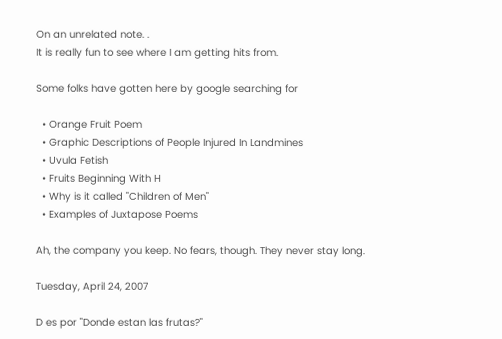On an unrelated note. .
It is really fun to see where I am getting hits from.

Some folks have gotten here by google searching for

  • Orange Fruit Poem
  • Graphic Descriptions of People Injured In Landmines
  • Uvula Fetish
  • Fruits Beginning With H
  • Why is it called "Children of Men"
  • Examples of Juxtapose Poems

Ah, the company you keep. No fears, though. They never stay long.

Tuesday, April 24, 2007

D es por "Donde estan las frutas?"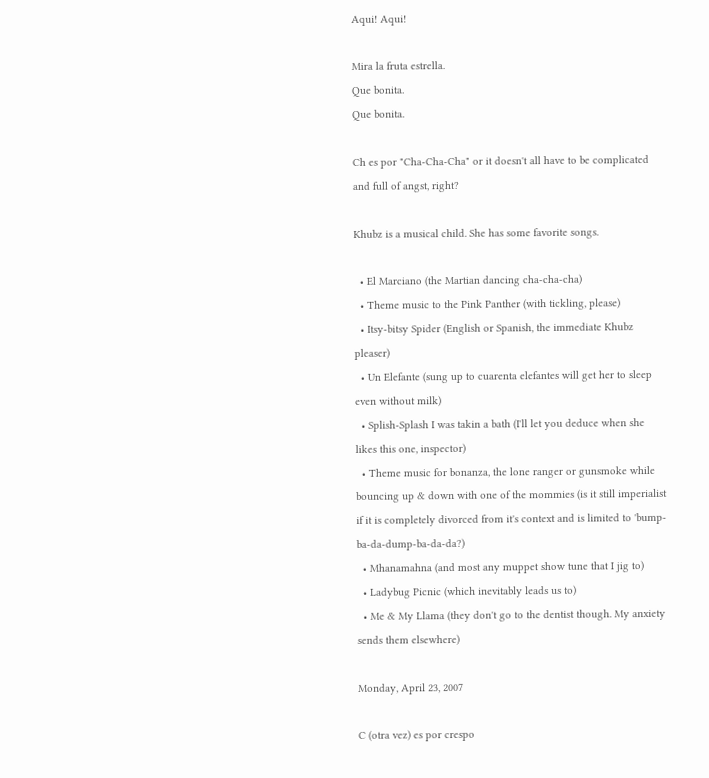Aqui! Aqui!

Mira la fruta estrella.
Que bonita.
Que bonita.

Ch es por "Cha-Cha-Cha" or it doesn't all have to be complicated and full of angst, right?

Khubz is a musical child. She has some favorite songs.

  • El Marciano (the Martian dancing cha-cha-cha)
  • Theme music to the Pink Panther (with tickling, please)
  • Itsy-bitsy Spider (English or Spanish, the immediate Khubz pleaser)
  • Un Elefante (sung up to cuarenta elefantes will get her to sleep even without milk)
  • Splish-Splash I was takin a bath (I'll let you deduce when she likes this one, inspector)
  • Theme music for bonanza, the lone ranger or gunsmoke while bouncing up & down with one of the mommies (is it still imperialist if it is completely divorced from it's context and is limited to 'bump-ba-da-dump-ba-da-da?)
  • Mhanamahna (and most any muppet show tune that I jig to)
  • Ladybug Picnic (which inevitably leads us to)
  • Me & My Llama (they don't go to the dentist though. My anxiety sends them elsewhere)

Monday, April 23, 2007

C (otra vez) es por crespo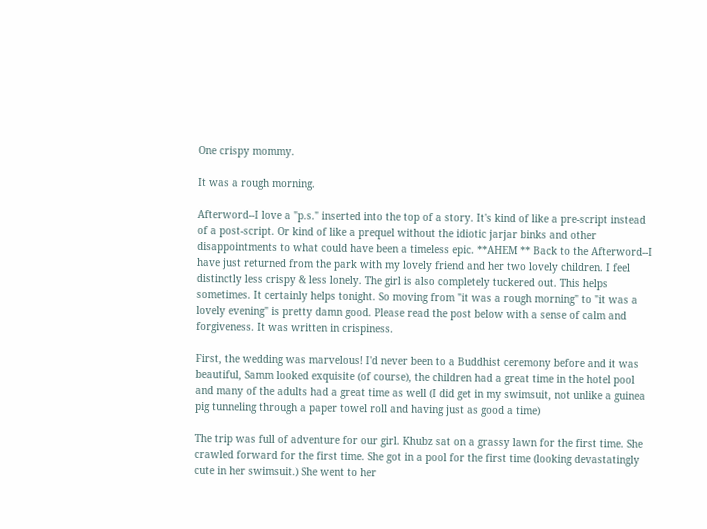One crispy mommy.

It was a rough morning.

Afterword--I love a "p.s." inserted into the top of a story. It's kind of like a pre-script instead of a post-script. Or kind of like a prequel without the idiotic jarjar binks and other disappointments to what could have been a timeless epic. **AHEM ** Back to the Afterword--I have just returned from the park with my lovely friend and her two lovely children. I feel distinctly less crispy & less lonely. The girl is also completely tuckered out. This helps sometimes. It certainly helps tonight. So moving from "it was a rough morning" to "it was a lovely evening" is pretty damn good. Please read the post below with a sense of calm and forgiveness. It was written in crispiness.

First, the wedding was marvelous! I'd never been to a Buddhist ceremony before and it was beautiful, Samm looked exquisite (of course), the children had a great time in the hotel pool and many of the adults had a great time as well (I did get in my swimsuit, not unlike a guinea pig tunneling through a paper towel roll and having just as good a time)

The trip was full of adventure for our girl. Khubz sat on a grassy lawn for the first time. She crawled forward for the first time. She got in a pool for the first time (looking devastatingly cute in her swimsuit.) She went to her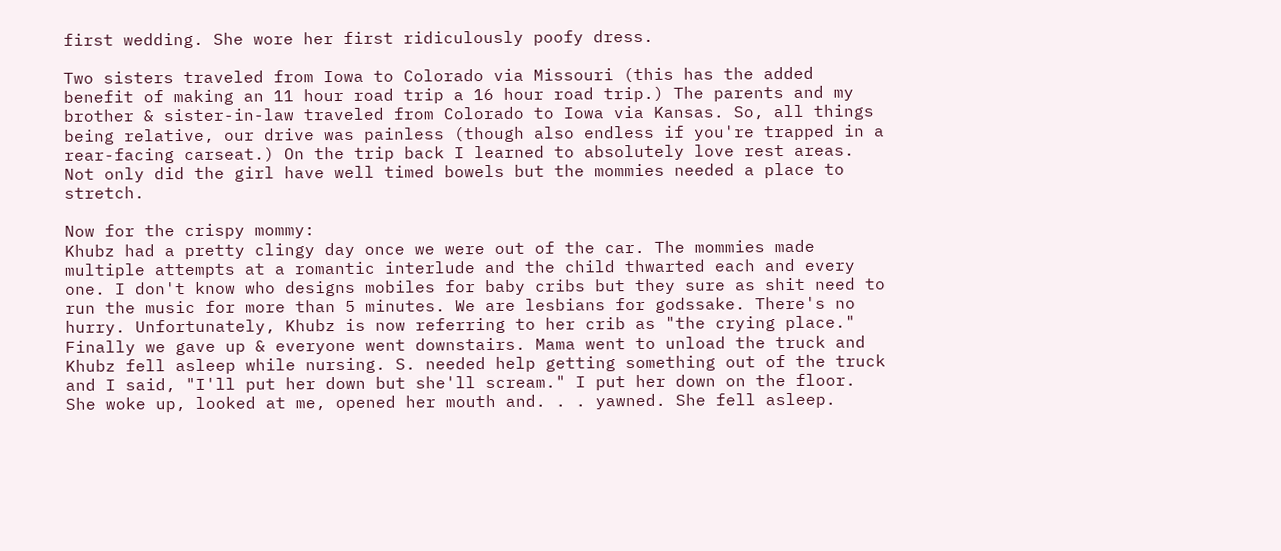first wedding. She wore her first ridiculously poofy dress.

Two sisters traveled from Iowa to Colorado via Missouri (this has the added benefit of making an 11 hour road trip a 16 hour road trip.) The parents and my brother & sister-in-law traveled from Colorado to Iowa via Kansas. So, all things being relative, our drive was painless (though also endless if you're trapped in a rear-facing carseat.) On the trip back I learned to absolutely love rest areas. Not only did the girl have well timed bowels but the mommies needed a place to stretch.

Now for the crispy mommy:
Khubz had a pretty clingy day once we were out of the car. The mommies made multiple attempts at a romantic interlude and the child thwarted each and every one. I don't know who designs mobiles for baby cribs but they sure as shit need to run the music for more than 5 minutes. We are lesbians for godssake. There's no hurry. Unfortunately, Khubz is now referring to her crib as "the crying place." Finally we gave up & everyone went downstairs. Mama went to unload the truck and Khubz fell asleep while nursing. S. needed help getting something out of the truck and I said, "I'll put her down but she'll scream." I put her down on the floor. She woke up, looked at me, opened her mouth and. . . yawned. She fell asleep.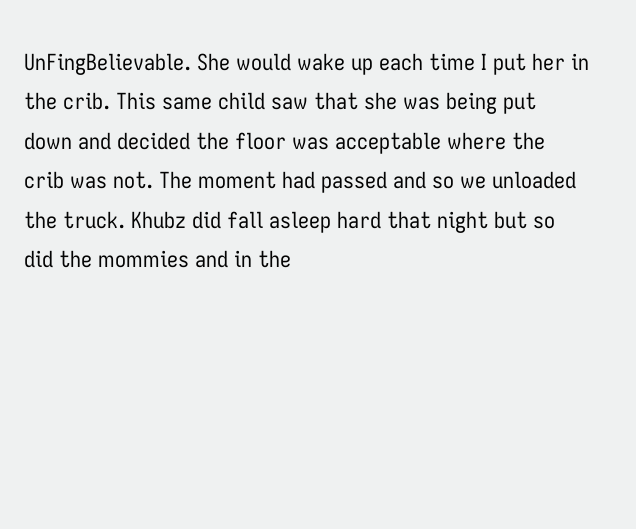UnFingBelievable. She would wake up each time I put her in the crib. This same child saw that she was being put down and decided the floor was acceptable where the crib was not. The moment had passed and so we unloaded the truck. Khubz did fall asleep hard that night but so did the mommies and in the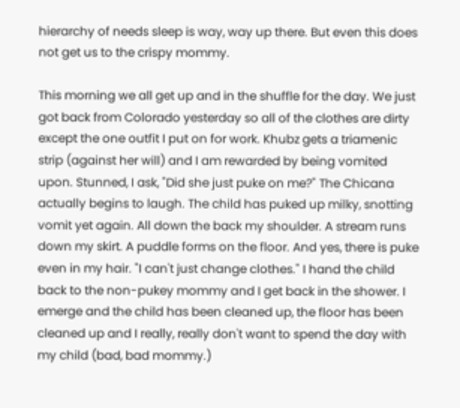hierarchy of needs sleep is way, way up there. But even this does not get us to the crispy mommy.

This morning we all get up and in the shuffle for the day. We just got back from Colorado yesterday so all of the clothes are dirty except the one outfit I put on for work. Khubz gets a triamenic strip (against her will) and I am rewarded by being vomited upon. Stunned, I ask, "Did she just puke on me?" The Chicana actually begins to laugh. The child has puked up milky, snotting vomit yet again. All down the back my shoulder. A stream runs down my skirt. A puddle forms on the floor. And yes, there is puke even in my hair. "I can't just change clothes." I hand the child back to the non-pukey mommy and I get back in the shower. I emerge and the child has been cleaned up, the floor has been cleaned up and I really, really don't want to spend the day with my child (bad, bad mommy.)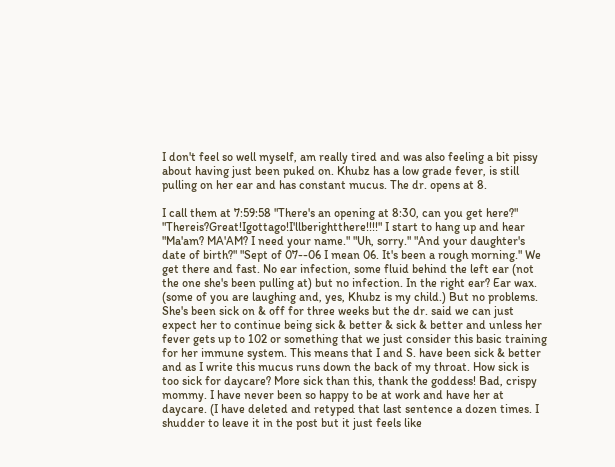I don't feel so well myself, am really tired and was also feeling a bit pissy about having just been puked on. Khubz has a low grade fever, is still pulling on her ear and has constant mucus. The dr. opens at 8.

I call them at 7:59:58 "There's an opening at 8:30, can you get here?" "Thereis?Great!Igottago!I'llberightthere!!!!" I start to hang up and hear "Ma'am? MA'AM? I need your name." "Uh, sorry." "And your daughter's date of birth?" "Sept of 07--06 I mean 06. It's been a rough morning." We get there and fast. No ear infection, some fluid behind the left ear (not the one she's been pulling at) but no infection. In the right ear? Ear wax. (some of you are laughing and, yes, Khubz is my child.) But no problems. She's been sick on & off for three weeks but the dr. said we can just expect her to continue being sick & better & sick & better and unless her fever gets up to 102 or something that we just consider this basic training for her immune system. This means that I and S. have been sick & better and as I write this mucus runs down the back of my throat. How sick is too sick for daycare? More sick than this, thank the goddess! Bad, crispy mommy. I have never been so happy to be at work and have her at daycare. (I have deleted and retyped that last sentence a dozen times. I shudder to leave it in the post but it just feels like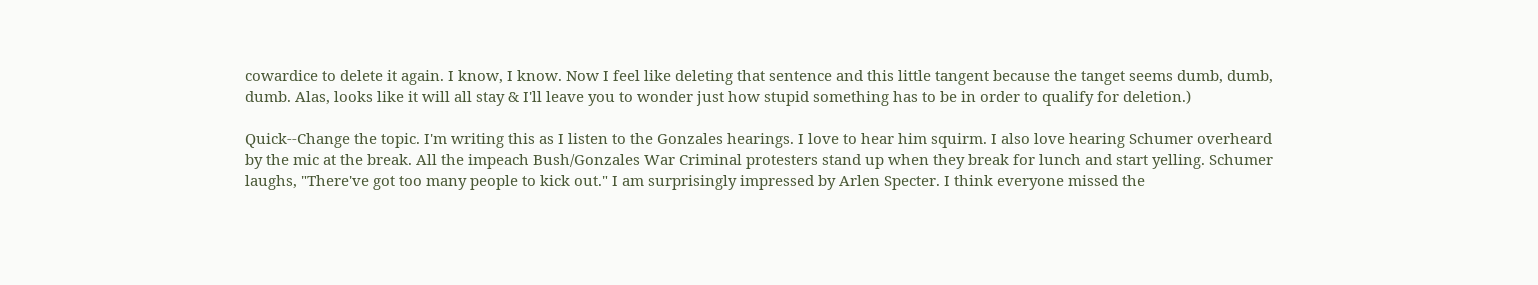cowardice to delete it again. I know, I know. Now I feel like deleting that sentence and this little tangent because the tanget seems dumb, dumb, dumb. Alas, looks like it will all stay & I'll leave you to wonder just how stupid something has to be in order to qualify for deletion.)

Quick--Change the topic. I'm writing this as I listen to the Gonzales hearings. I love to hear him squirm. I also love hearing Schumer overheard by the mic at the break. All the impeach Bush/Gonzales War Criminal protesters stand up when they break for lunch and start yelling. Schumer laughs, "There've got too many people to kick out." I am surprisingly impressed by Arlen Specter. I think everyone missed the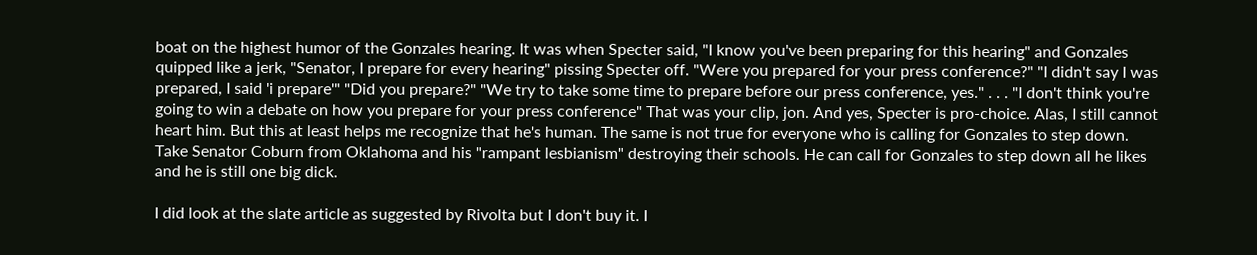boat on the highest humor of the Gonzales hearing. It was when Specter said, "I know you've been preparing for this hearing" and Gonzales quipped like a jerk, "Senator, I prepare for every hearing" pissing Specter off. "Were you prepared for your press conference?" "I didn't say I was prepared, I said 'i prepare'" "Did you prepare?" "We try to take some time to prepare before our press conference, yes." . . . "I don't think you're going to win a debate on how you prepare for your press conference" That was your clip, jon. And yes, Specter is pro-choice. Alas, I still cannot heart him. But this at least helps me recognize that he's human. The same is not true for everyone who is calling for Gonzales to step down. Take Senator Coburn from Oklahoma and his "rampant lesbianism" destroying their schools. He can call for Gonzales to step down all he likes and he is still one big dick.

I did look at the slate article as suggested by Rivolta but I don't buy it. I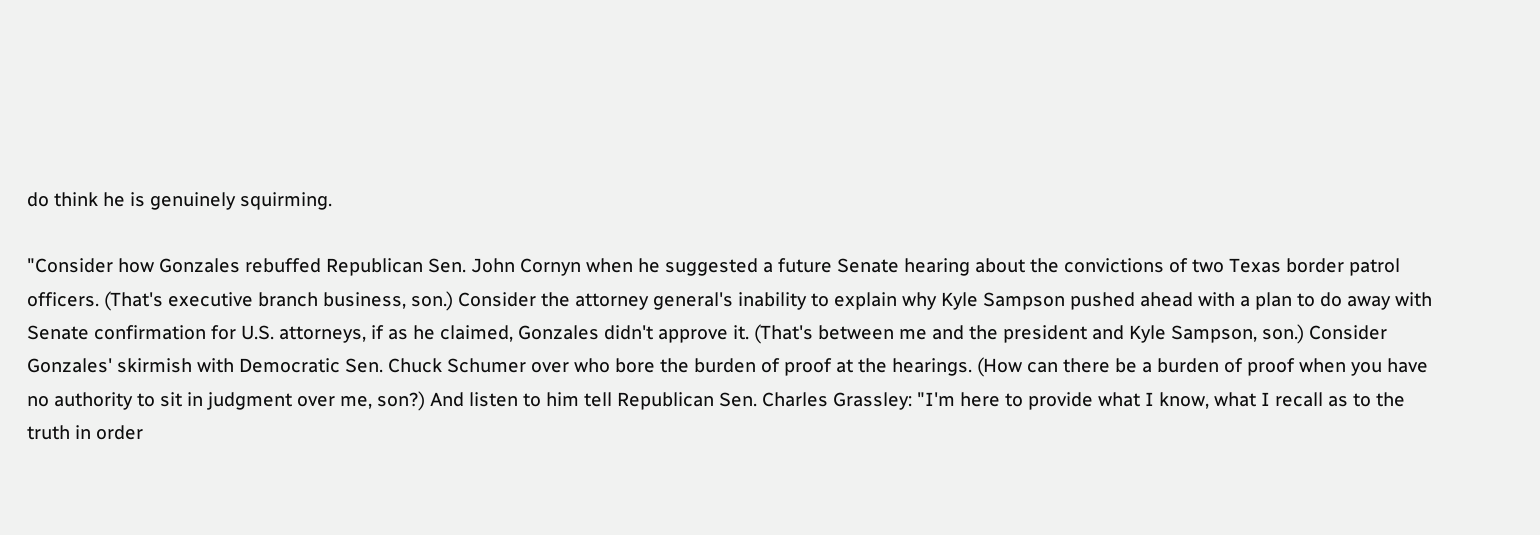do think he is genuinely squirming.

"Consider how Gonzales rebuffed Republican Sen. John Cornyn when he suggested a future Senate hearing about the convictions of two Texas border patrol officers. (That's executive branch business, son.) Consider the attorney general's inability to explain why Kyle Sampson pushed ahead with a plan to do away with Senate confirmation for U.S. attorneys, if as he claimed, Gonzales didn't approve it. (That's between me and the president and Kyle Sampson, son.) Consider Gonzales' skirmish with Democratic Sen. Chuck Schumer over who bore the burden of proof at the hearings. (How can there be a burden of proof when you have no authority to sit in judgment over me, son?) And listen to him tell Republican Sen. Charles Grassley: "I'm here to provide what I know, what I recall as to the truth in order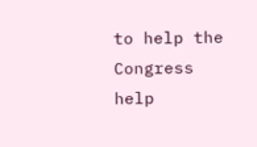to help the Congress help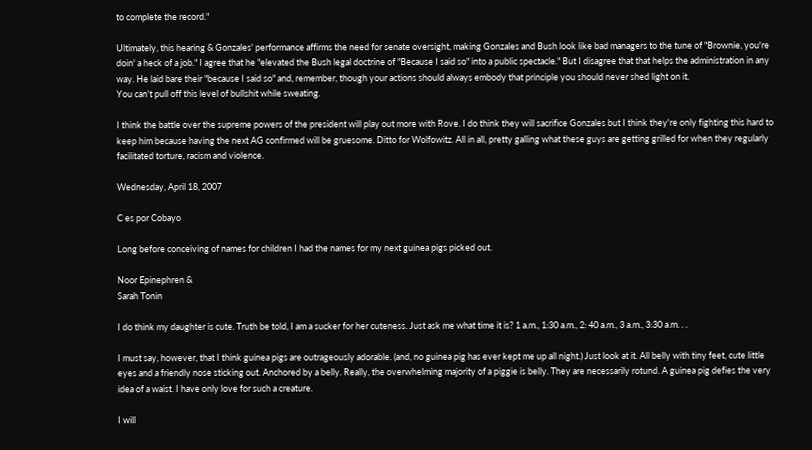to complete the record."

Ultimately, this hearing & Gonzales' performance affirms the need for senate oversight, making Gonzales and Bush look like bad managers to the tune of "Brownie, you're doin' a heck of a job." I agree that he "elevated the Bush legal doctrine of "Because I said so" into a public spectacle." But I disagree that that helps the administration in any way. He laid bare their "because I said so" and, remember, though your actions should always embody that principle you should never shed light on it.
You can't pull off this level of bullshit while sweating.

I think the battle over the supreme powers of the president will play out more with Rove. I do think they will sacrifice Gonzales but I think they're only fighting this hard to keep him because having the next AG confirmed will be gruesome. Ditto for Wolfowitz. All in all, pretty galling what these guys are getting grilled for when they regularly facilitated torture, racism and violence.

Wednesday, April 18, 2007

C es por Cobayo

Long before conceiving of names for children I had the names for my next guinea pigs picked out.

Noor Epinephren &
Sarah Tonin

I do think my daughter is cute. Truth be told, I am a sucker for her cuteness. Just ask me what time it is? 1 a.m., 1:30 a.m., 2: 40 a.m., 3 a.m., 3:30 a.m. . .

I must say, however, that I think guinea pigs are outrageously adorable. (and, no guinea pig has ever kept me up all night.) Just look at it. All belly with tiny feet, cute little eyes and a friendly nose sticking out. Anchored by a belly. Really, the overwhelming majority of a piggie is belly. They are necessarily rotund. A guinea pig defies the very idea of a waist. I have only love for such a creature.

I will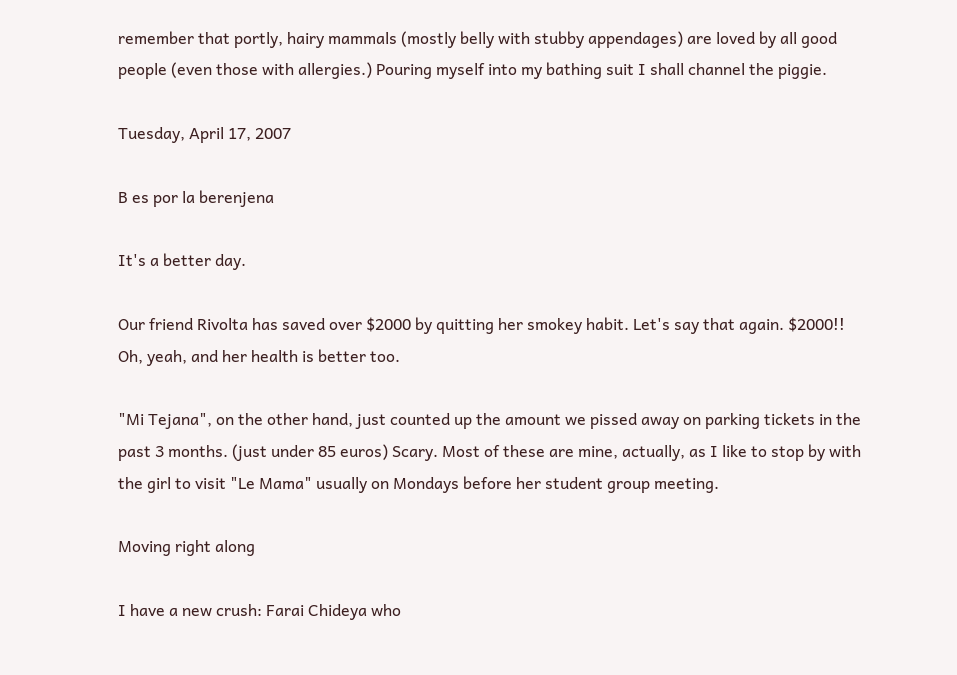remember that portly, hairy mammals (mostly belly with stubby appendages) are loved by all good people (even those with allergies.) Pouring myself into my bathing suit I shall channel the piggie.

Tuesday, April 17, 2007

B es por la berenjena

It's a better day.

Our friend Rivolta has saved over $2000 by quitting her smokey habit. Let's say that again. $2000!! Oh, yeah, and her health is better too.

"Mi Tejana", on the other hand, just counted up the amount we pissed away on parking tickets in the past 3 months. (just under 85 euros) Scary. Most of these are mine, actually, as I like to stop by with the girl to visit "Le Mama" usually on Mondays before her student group meeting.

Moving right along

I have a new crush: Farai Chideya who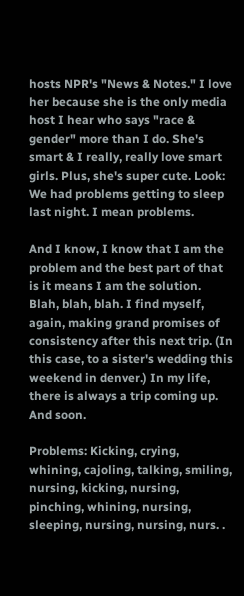hosts NPR's "News & Notes." I love her because she is the only media host I hear who says "race & gender" more than I do. She's smart & I really, really love smart girls. Plus, she's super cute. Look: We had problems getting to sleep last night. I mean problems.

And I know, I know that I am the problem and the best part of that is it means I am the solution. Blah, blah, blah. I find myself, again, making grand promises of consistency after this next trip. (In this case, to a sister's wedding this weekend in denver.) In my life, there is always a trip coming up. And soon.

Problems: Kicking, crying, whining, cajoling, talking, smiling, nursing, kicking, nursing, pinching, whining, nursing, sleeping, nursing, nursing, nurs. .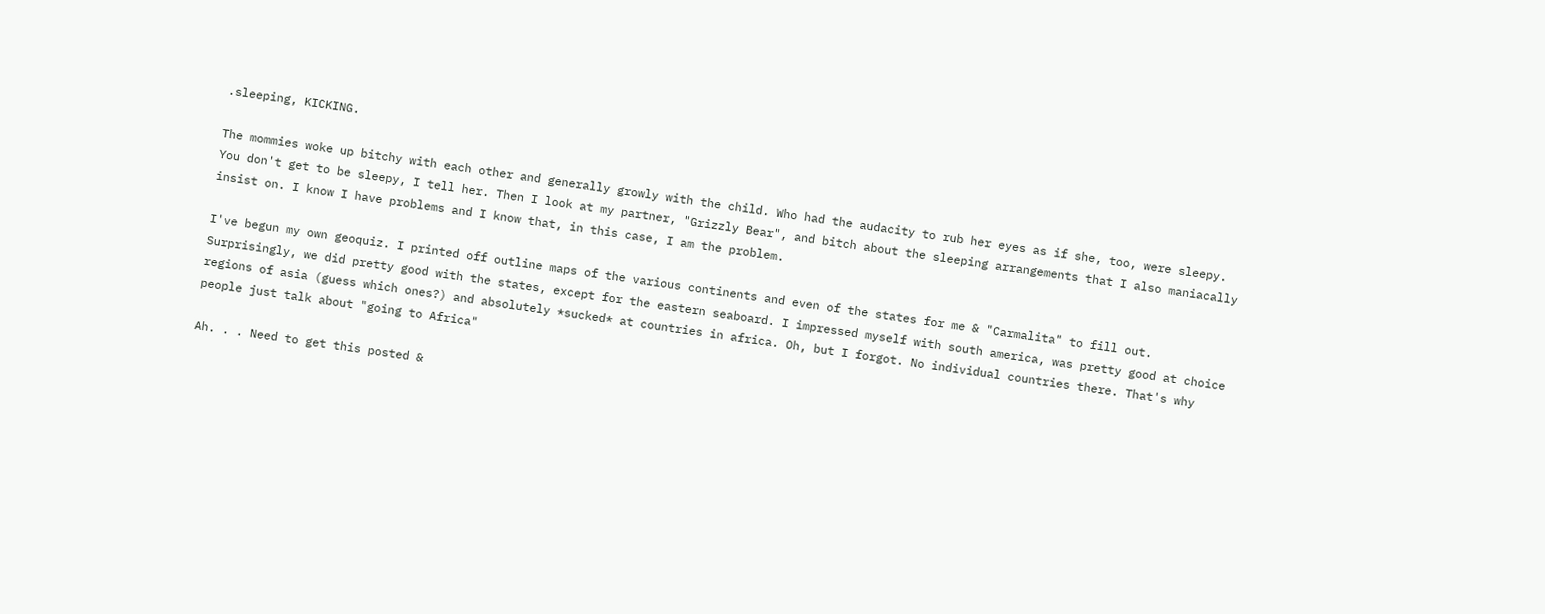.sleeping, KICKING.

The mommies woke up bitchy with each other and generally growly with the child. Who had the audacity to rub her eyes as if she, too, were sleepy. You don't get to be sleepy, I tell her. Then I look at my partner, "Grizzly Bear", and bitch about the sleeping arrangements that I also maniacally insist on. I know I have problems and I know that, in this case, I am the problem.

I've begun my own geoquiz. I printed off outline maps of the various continents and even of the states for me & "Carmalita" to fill out. Surprisingly, we did pretty good with the states, except for the eastern seaboard. I impressed myself with south america, was pretty good at choice regions of asia (guess which ones?) and absolutely *sucked* at countries in africa. Oh, but I forgot. No individual countries there. That's why people just talk about "going to Africa"

Ah. . . Need to get this posted &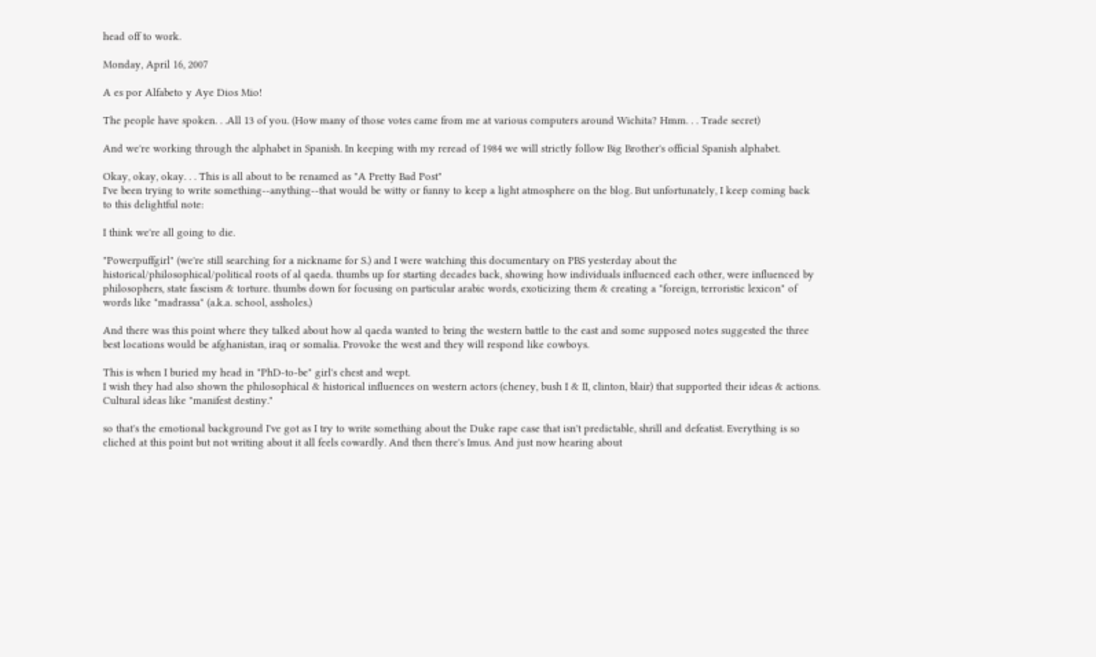head off to work.

Monday, April 16, 2007

A es por Alfabeto y Aye Dios Mio!

The people have spoken. . .All 13 of you. (How many of those votes came from me at various computers around Wichita? Hmm. . . Trade secret)

And we're working through the alphabet in Spanish. In keeping with my reread of 1984 we will strictly follow Big Brother's official Spanish alphabet.

Okay, okay, okay. . . This is all about to be renamed as "A Pretty Bad Post"
I've been trying to write something--anything--that would be witty or funny to keep a light atmosphere on the blog. But unfortunately, I keep coming back to this delightful note:

I think we're all going to die.

"Powerpuffgirl" (we're still searching for a nickname for S.) and I were watching this documentary on PBS yesterday about the historical/philosophical/political roots of al qaeda. thumbs up for starting decades back, showing how individuals influenced each other, were influenced by philosophers, state fascism & torture. thumbs down for focusing on particular arabic words, exoticizing them & creating a "foreign, terroristic lexicon" of words like "madrassa" (a.k.a. school, assholes.)

And there was this point where they talked about how al qaeda wanted to bring the western battle to the east and some supposed notes suggested the three best locations would be afghanistan, iraq or somalia. Provoke the west and they will respond like cowboys.

This is when I buried my head in "PhD-to-be" girl's chest and wept.
I wish they had also shown the philosophical & historical influences on western actors (cheney, bush I & II, clinton, blair) that supported their ideas & actions. Cultural ideas like "manifest destiny."

so that's the emotional background I've got as I try to write something about the Duke rape case that isn't predictable, shrill and defeatist. Everything is so cliched at this point but not writing about it all feels cowardly. And then there's Imus. And just now hearing about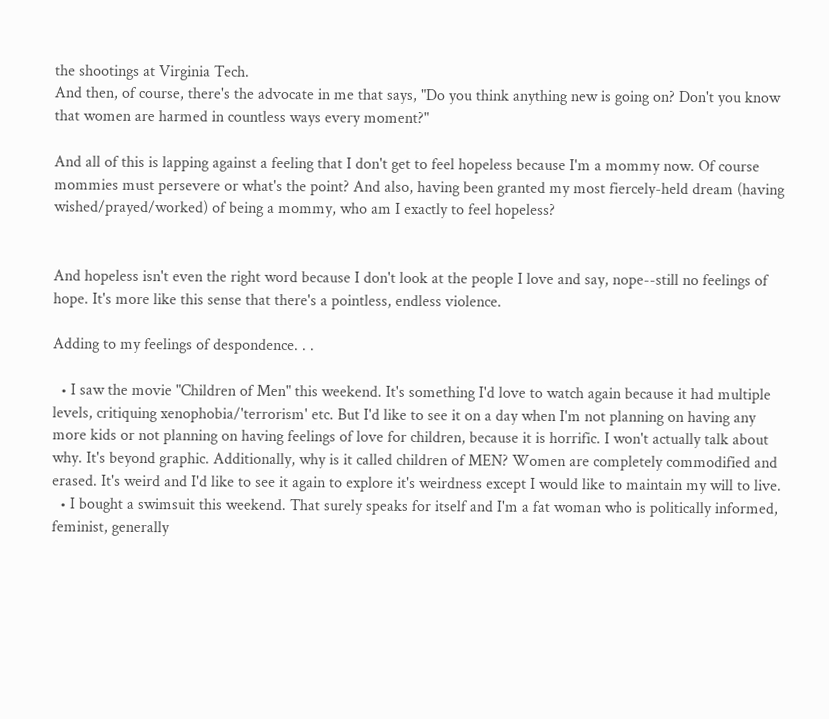the shootings at Virginia Tech.
And then, of course, there's the advocate in me that says, "Do you think anything new is going on? Don't you know that women are harmed in countless ways every moment?"

And all of this is lapping against a feeling that I don't get to feel hopeless because I'm a mommy now. Of course mommies must persevere or what's the point? And also, having been granted my most fiercely-held dream (having wished/prayed/worked) of being a mommy, who am I exactly to feel hopeless?


And hopeless isn't even the right word because I don't look at the people I love and say, nope--still no feelings of hope. It's more like this sense that there's a pointless, endless violence.

Adding to my feelings of despondence. . .

  • I saw the movie "Children of Men" this weekend. It's something I'd love to watch again because it had multiple levels, critiquing xenophobia/'terrorism' etc. But I'd like to see it on a day when I'm not planning on having any more kids or not planning on having feelings of love for children, because it is horrific. I won't actually talk about why. It's beyond graphic. Additionally, why is it called children of MEN? Women are completely commodified and erased. It's weird and I'd like to see it again to explore it's weirdness except I would like to maintain my will to live.
  • I bought a swimsuit this weekend. That surely speaks for itself and I'm a fat woman who is politically informed, feminist, generally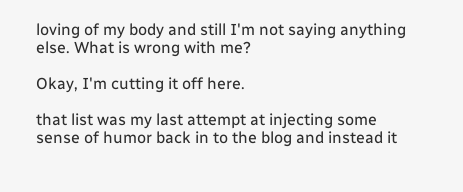loving of my body and still I'm not saying anything else. What is wrong with me?

Okay, I'm cutting it off here.

that list was my last attempt at injecting some sense of humor back in to the blog and instead it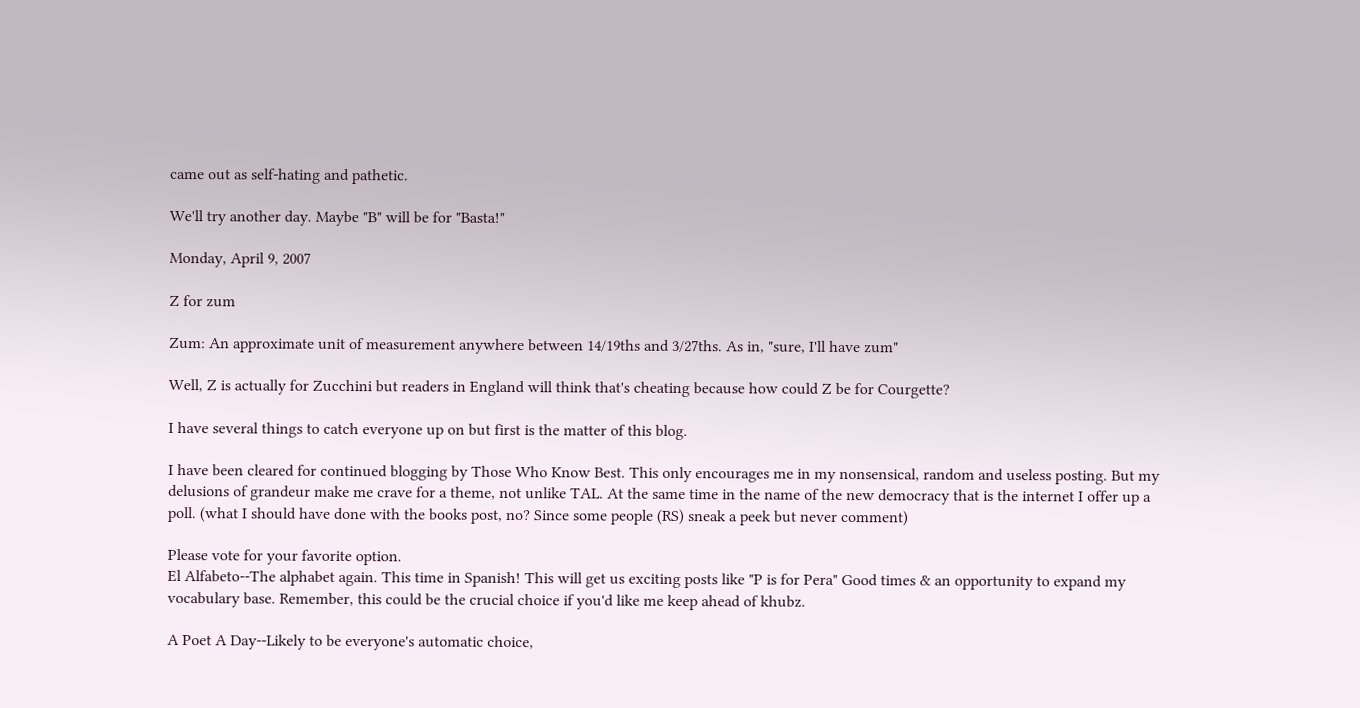came out as self-hating and pathetic.

We'll try another day. Maybe "B" will be for "Basta!"

Monday, April 9, 2007

Z for zum

Zum: An approximate unit of measurement anywhere between 14/19ths and 3/27ths. As in, "sure, I'll have zum"

Well, Z is actually for Zucchini but readers in England will think that's cheating because how could Z be for Courgette?

I have several things to catch everyone up on but first is the matter of this blog.

I have been cleared for continued blogging by Those Who Know Best. This only encourages me in my nonsensical, random and useless posting. But my delusions of grandeur make me crave for a theme, not unlike TAL. At the same time in the name of the new democracy that is the internet I offer up a poll. (what I should have done with the books post, no? Since some people (RS) sneak a peek but never comment)

Please vote for your favorite option.
El Alfabeto--The alphabet again. This time in Spanish! This will get us exciting posts like "P is for Pera" Good times & an opportunity to expand my vocabulary base. Remember, this could be the crucial choice if you'd like me keep ahead of khubz.

A Poet A Day--Likely to be everyone's automatic choice,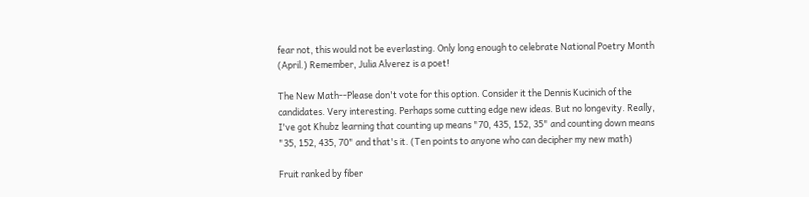fear not, this would not be everlasting. Only long enough to celebrate National Poetry Month (April.) Remember, Julia Alverez is a poet!

The New Math--Please don't vote for this option. Consider it the Dennis Kucinich of the candidates. Very interesting. Perhaps some cutting edge new ideas. But no longevity. Really, I've got Khubz learning that counting up means "70, 435, 152, 35" and counting down means "35, 152, 435, 70" and that's it. (Ten points to anyone who can decipher my new math)

Fruit ranked by fiber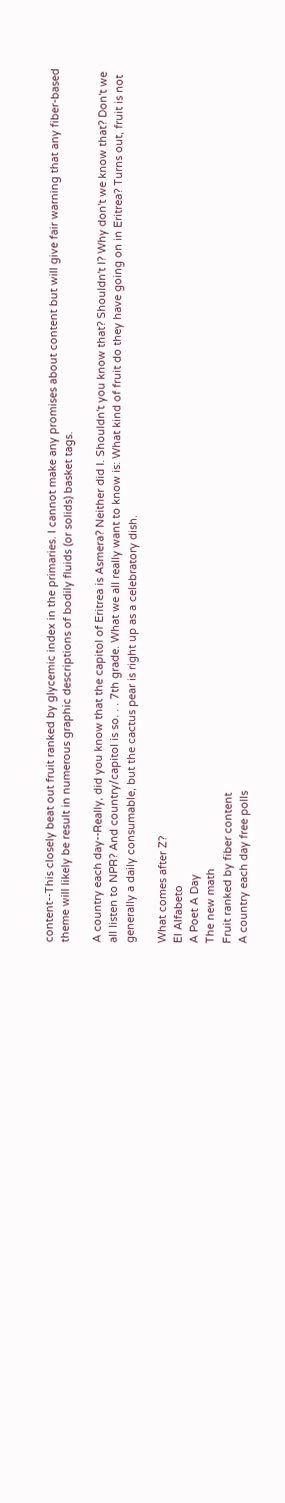content--This closely beat out fruit ranked by glycemic index in the primaries. I cannot make any promises about content but will give fair warning that any fiber-based theme will likely be result in numerous graphic descriptions of bodily fluids (or solids) basket tags.

A country each day--Really, did you know that the capitol of Eritrea is Asmera? Neither did I. Shouldn't you know that? Shouldn't I? Why don't we know that? Don't we all listen to NPR? And country/capitol is so. . . 7th grade. What we all really want to know is: What kind of fruit do they have going on in Eritrea? Turns out, fruit is not generally a daily consumable, but the cactus pear is right up as a celebratory dish.

What comes after Z?
El Alfabeto
A Poet A Day
The new math
Fruit ranked by fiber content
A country each day free polls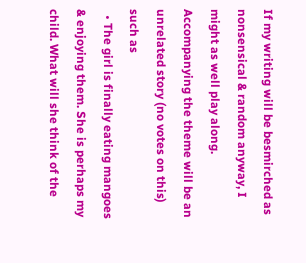If my writing will be besmirched as nonsensical & random anyway, I might as well play along. Accompanying the theme will be an unrelated story (no votes on this) such as
  • The girl is finally eating mangoes & enjoying them. She is perhaps my child. What will she think of the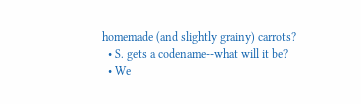homemade (and slightly grainy) carrots?
  • S. gets a codename--what will it be?
  • We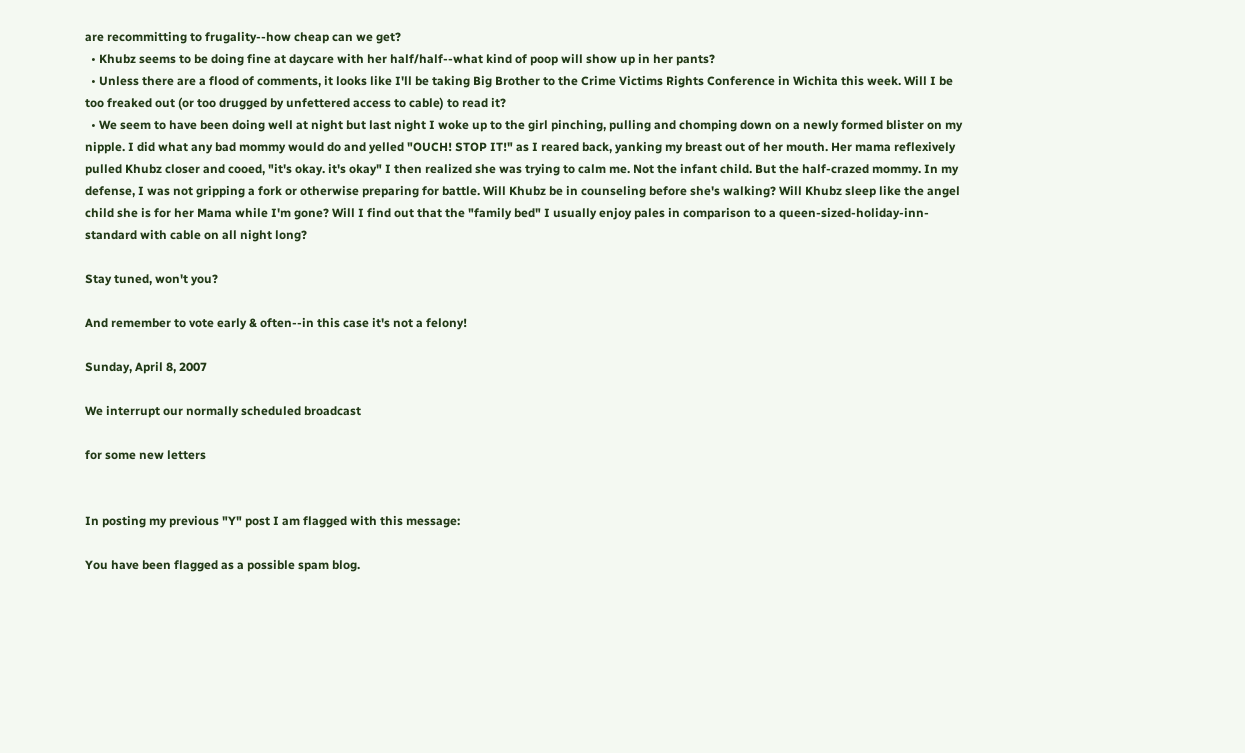are recommitting to frugality--how cheap can we get?
  • Khubz seems to be doing fine at daycare with her half/half--what kind of poop will show up in her pants?
  • Unless there are a flood of comments, it looks like I'll be taking Big Brother to the Crime Victims Rights Conference in Wichita this week. Will I be too freaked out (or too drugged by unfettered access to cable) to read it?
  • We seem to have been doing well at night but last night I woke up to the girl pinching, pulling and chomping down on a newly formed blister on my nipple. I did what any bad mommy would do and yelled "OUCH! STOP IT!" as I reared back, yanking my breast out of her mouth. Her mama reflexively pulled Khubz closer and cooed, "it's okay. it's okay" I then realized she was trying to calm me. Not the infant child. But the half-crazed mommy. In my defense, I was not gripping a fork or otherwise preparing for battle. Will Khubz be in counseling before she's walking? Will Khubz sleep like the angel child she is for her Mama while I'm gone? Will I find out that the "family bed" I usually enjoy pales in comparison to a queen-sized-holiday-inn-standard with cable on all night long?

Stay tuned, won't you?

And remember to vote early & often--in this case it's not a felony!

Sunday, April 8, 2007

We interrupt our normally scheduled broadcast

for some new letters


In posting my previous "Y" post I am flagged with this message:

You have been flagged as a possible spam blog.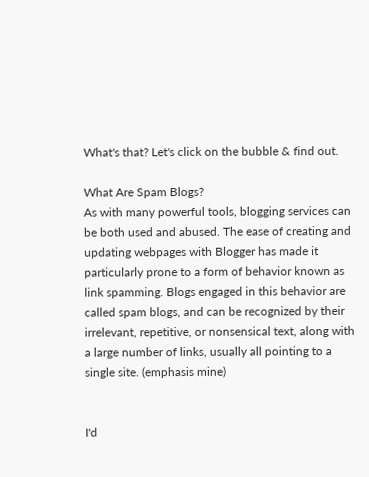What's that? Let's click on the bubble & find out.

What Are Spam Blogs?
As with many powerful tools, blogging services can be both used and abused. The ease of creating and updating webpages with Blogger has made it particularly prone to a form of behavior known as link spamming. Blogs engaged in this behavior are called spam blogs, and can be recognized by their irrelevant, repetitive, or nonsensical text, along with a large number of links, usually all pointing to a single site. (emphasis mine)


I'd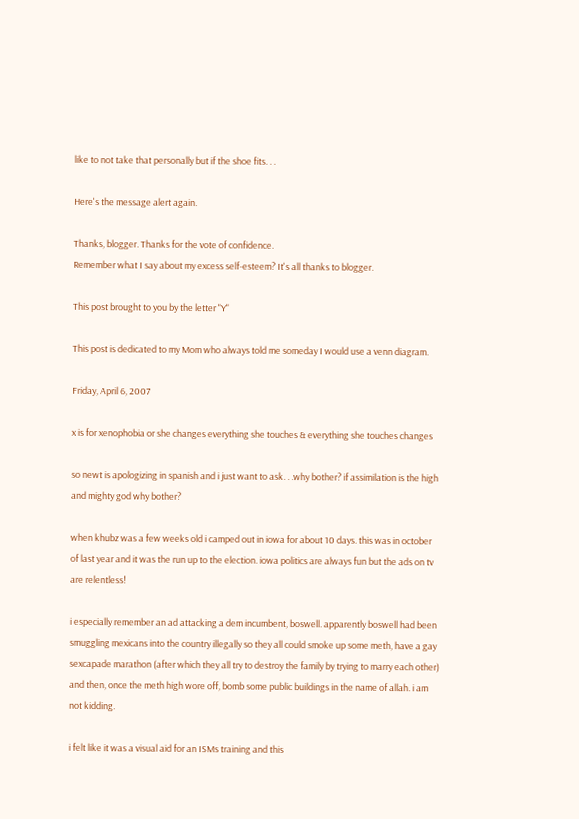like to not take that personally but if the shoe fits. . .

Here's the message alert again.

Thanks, blogger. Thanks for the vote of confidence.
Remember what I say about my excess self-esteem? It's all thanks to blogger.

This post brought to you by the letter "Y"

This post is dedicated to my Mom who always told me someday I would use a venn diagram.

Friday, April 6, 2007

x is for xenophobia or she changes everything she touches & everything she touches changes

so newt is apologizing in spanish and i just want to ask. . .why bother? if assimilation is the high and mighty god why bother?

when khubz was a few weeks old i camped out in iowa for about 10 days. this was in october of last year and it was the run up to the election. iowa politics are always fun but the ads on tv are relentless!

i especially remember an ad attacking a dem incumbent, boswell. apparently boswell had been smuggling mexicans into the country illegally so they all could smoke up some meth, have a gay sexcapade marathon (after which they all try to destroy the family by trying to marry each other) and then, once the meth high wore off, bomb some public buildings in the name of allah. i am not kidding.

i felt like it was a visual aid for an ISMs training and this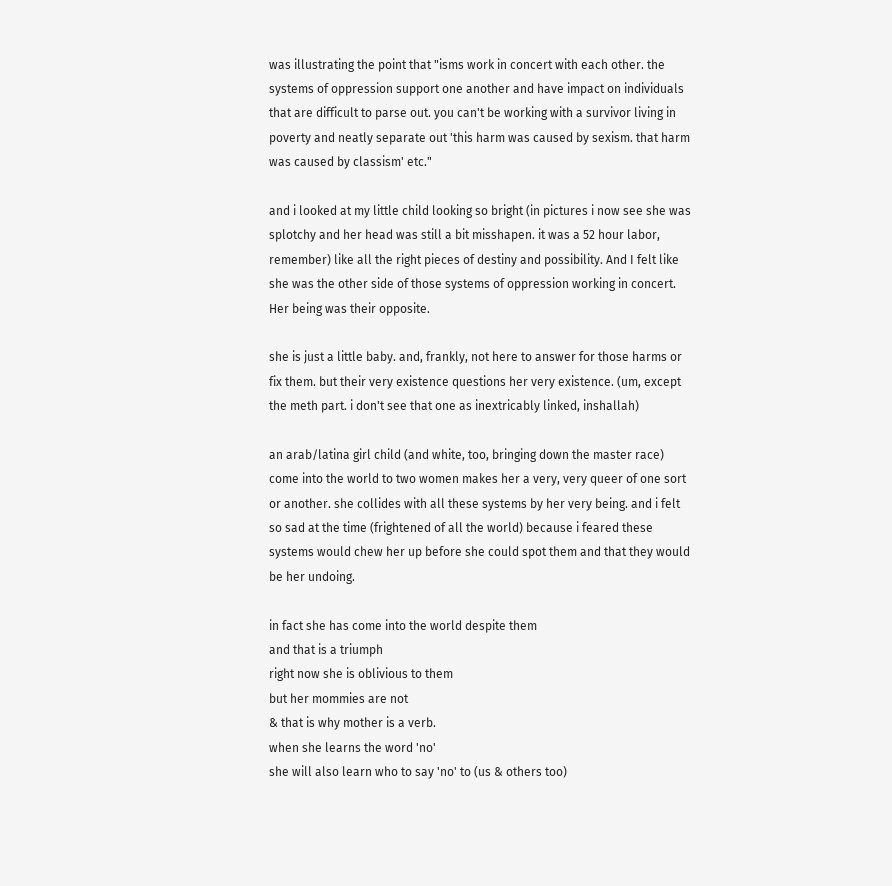was illustrating the point that "isms work in concert with each other. the systems of oppression support one another and have impact on individuals that are difficult to parse out. you can't be working with a survivor living in poverty and neatly separate out 'this harm was caused by sexism. that harm was caused by classism' etc."

and i looked at my little child looking so bright (in pictures i now see she was splotchy and her head was still a bit misshapen. it was a 52 hour labor, remember) like all the right pieces of destiny and possibility. And I felt like she was the other side of those systems of oppression working in concert. Her being was their opposite.

she is just a little baby. and, frankly, not here to answer for those harms or fix them. but their very existence questions her very existence. (um, except the meth part. i don't see that one as inextricably linked, inshallah)

an arab/latina girl child (and white, too, bringing down the master race) come into the world to two women makes her a very, very queer of one sort or another. she collides with all these systems by her very being. and i felt so sad at the time (frightened of all the world) because i feared these systems would chew her up before she could spot them and that they would be her undoing.

in fact she has come into the world despite them
and that is a triumph
right now she is oblivious to them
but her mommies are not
& that is why mother is a verb.
when she learns the word 'no'
she will also learn who to say 'no' to (us & others too)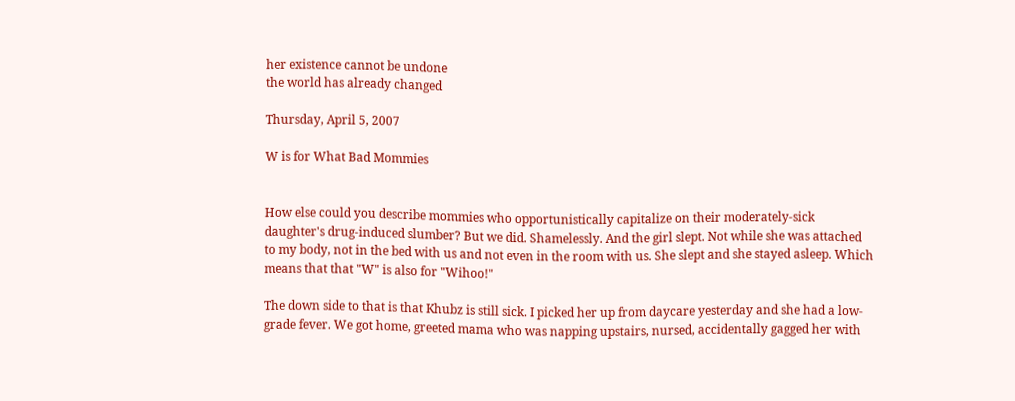her existence cannot be undone
the world has already changed

Thursday, April 5, 2007

W is for What Bad Mommies


How else could you describe mommies who opportunistically capitalize on their moderately-sick daughter's drug-induced slumber? But we did. Shamelessly. And the girl slept. Not while she was attached to my body, not in the bed with us and not even in the room with us. She slept and she stayed asleep. Which means that that "W" is also for "Wihoo!"

The down side to that is that Khubz is still sick. I picked her up from daycare yesterday and she had a low-grade fever. We got home, greeted mama who was napping upstairs, nursed, accidentally gagged her with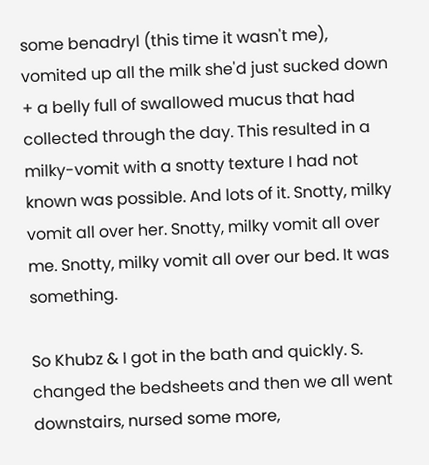some benadryl (this time it wasn't me), vomited up all the milk she'd just sucked down + a belly full of swallowed mucus that had collected through the day. This resulted in a milky-vomit with a snotty texture I had not known was possible. And lots of it. Snotty, milky vomit all over her. Snotty, milky vomit all over me. Snotty, milky vomit all over our bed. It was something.

So Khubz & I got in the bath and quickly. S. changed the bedsheets and then we all went downstairs, nursed some more,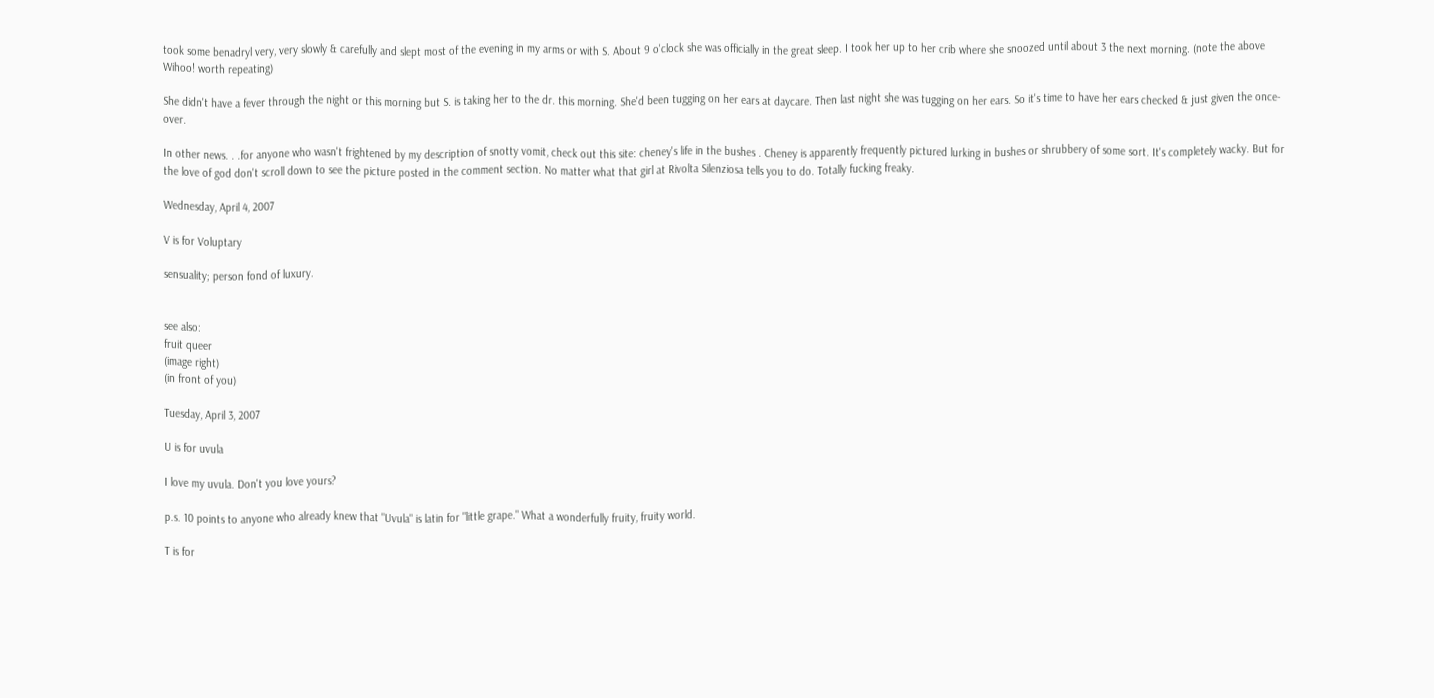took some benadryl very, very slowly & carefully and slept most of the evening in my arms or with S. About 9 o'clock she was officially in the great sleep. I took her up to her crib where she snoozed until about 3 the next morning. (note the above Wihoo! worth repeating)

She didn't have a fever through the night or this morning but S. is taking her to the dr. this morning. She'd been tugging on her ears at daycare. Then last night she was tugging on her ears. So it's time to have her ears checked & just given the once-over.

In other news. . .for anyone who wasn't frightened by my description of snotty vomit, check out this site: cheney's life in the bushes . Cheney is apparently frequently pictured lurking in bushes or shrubbery of some sort. It's completely wacky. But for the love of god don't scroll down to see the picture posted in the comment section. No matter what that girl at Rivolta Silenziosa tells you to do. Totally fucking freaky.

Wednesday, April 4, 2007

V is for Voluptary

sensuality; person fond of luxury.


see also:
fruit queer
(image right)
(in front of you)

Tuesday, April 3, 2007

U is for uvula

I love my uvula. Don't you love yours?

p.s. 10 points to anyone who already knew that "Uvula" is latin for "little grape." What a wonderfully fruity, fruity world.

T is for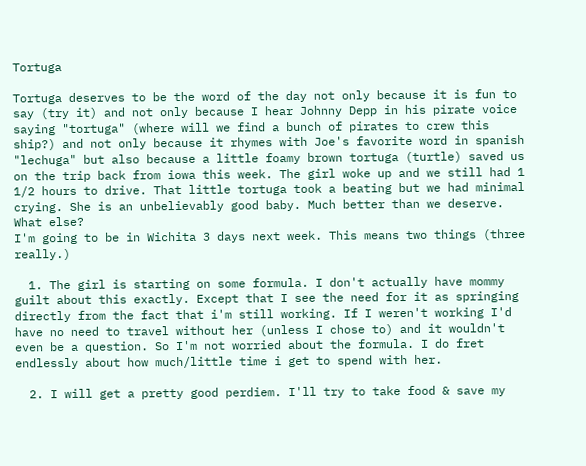Tortuga

Tortuga deserves to be the word of the day not only because it is fun to say (try it) and not only because I hear Johnny Depp in his pirate voice saying "tortuga" (where will we find a bunch of pirates to crew this ship?) and not only because it rhymes with Joe's favorite word in spanish "lechuga" but also because a little foamy brown tortuga (turtle) saved us on the trip back from iowa this week. The girl woke up and we still had 1 1/2 hours to drive. That little tortuga took a beating but we had minimal crying. She is an unbelievably good baby. Much better than we deserve.
What else?
I'm going to be in Wichita 3 days next week. This means two things (three really.)

  1. The girl is starting on some formula. I don't actually have mommy guilt about this exactly. Except that I see the need for it as springing directly from the fact that i'm still working. If I weren't working I'd have no need to travel without her (unless I chose to) and it wouldn't even be a question. So I'm not worried about the formula. I do fret endlessly about how much/little time i get to spend with her.

  2. I will get a pretty good perdiem. I'll try to take food & save my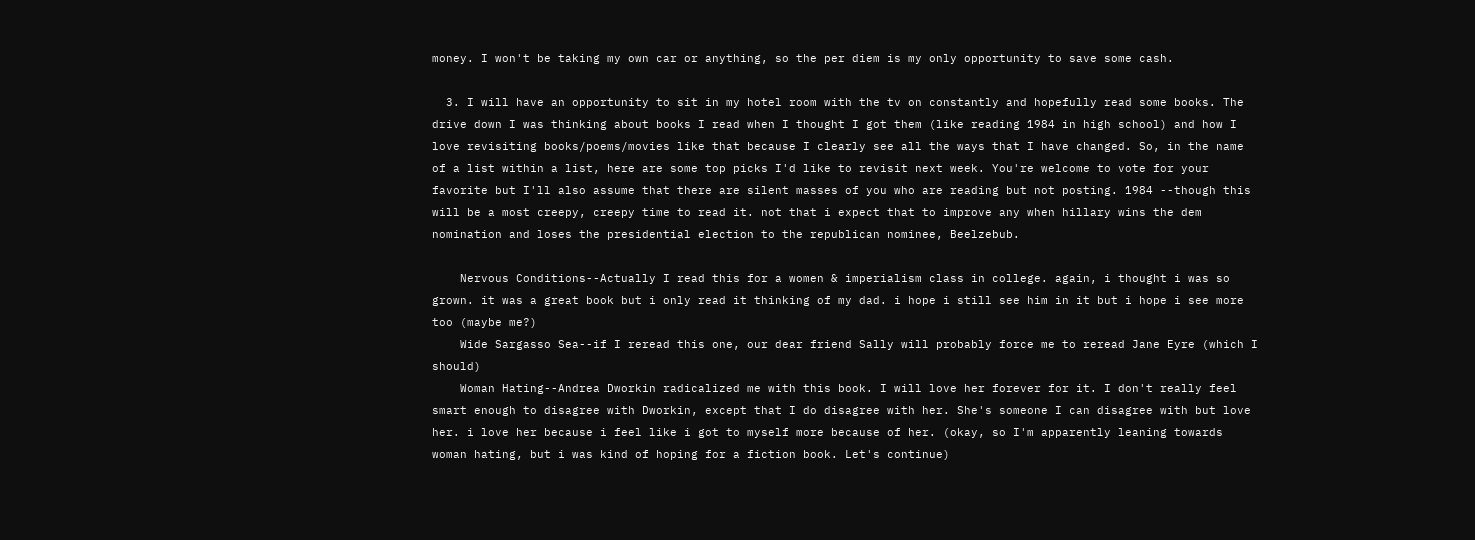money. I won't be taking my own car or anything, so the per diem is my only opportunity to save some cash.

  3. I will have an opportunity to sit in my hotel room with the tv on constantly and hopefully read some books. The drive down I was thinking about books I read when I thought I got them (like reading 1984 in high school) and how I love revisiting books/poems/movies like that because I clearly see all the ways that I have changed. So, in the name of a list within a list, here are some top picks I'd like to revisit next week. You're welcome to vote for your favorite but I'll also assume that there are silent masses of you who are reading but not posting. 1984 --though this will be a most creepy, creepy time to read it. not that i expect that to improve any when hillary wins the dem nomination and loses the presidential election to the republican nominee, Beelzebub.

    Nervous Conditions--Actually I read this for a women & imperialism class in college. again, i thought i was so grown. it was a great book but i only read it thinking of my dad. i hope i still see him in it but i hope i see more too (maybe me?)
    Wide Sargasso Sea--if I reread this one, our dear friend Sally will probably force me to reread Jane Eyre (which I should)
    Woman Hating--Andrea Dworkin radicalized me with this book. I will love her forever for it. I don't really feel smart enough to disagree with Dworkin, except that I do disagree with her. She's someone I can disagree with but love her. i love her because i feel like i got to myself more because of her. (okay, so I'm apparently leaning towards woman hating, but i was kind of hoping for a fiction book. Let's continue)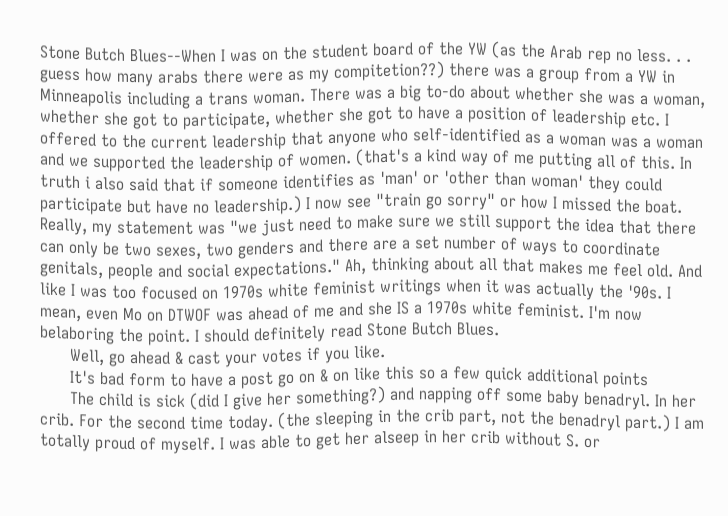Stone Butch Blues--When I was on the student board of the YW (as the Arab rep no less. . . guess how many arabs there were as my compitetion??) there was a group from a YW in Minneapolis including a trans woman. There was a big to-do about whether she was a woman, whether she got to participate, whether she got to have a position of leadership etc. I offered to the current leadership that anyone who self-identified as a woman was a woman and we supported the leadership of women. (that's a kind way of me putting all of this. In truth i also said that if someone identifies as 'man' or 'other than woman' they could participate but have no leadership.) I now see "train go sorry" or how I missed the boat. Really, my statement was "we just need to make sure we still support the idea that there can only be two sexes, two genders and there are a set number of ways to coordinate genitals, people and social expectations." Ah, thinking about all that makes me feel old. And like I was too focused on 1970s white feminist writings when it was actually the '90s. I mean, even Mo on DTWOF was ahead of me and she IS a 1970s white feminist. I'm now belaboring the point. I should definitely read Stone Butch Blues.
      Well, go ahead & cast your votes if you like.
      It's bad form to have a post go on & on like this so a few quick additional points
      The child is sick (did I give her something?) and napping off some baby benadryl. In her crib. For the second time today. (the sleeping in the crib part, not the benadryl part.) I am totally proud of myself. I was able to get her alseep in her crib without S. or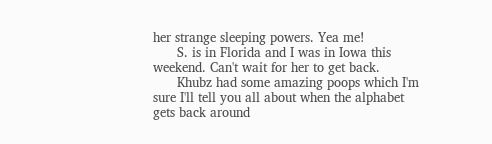her strange sleeping powers. Yea me!
      S. is in Florida and I was in Iowa this weekend. Can't wait for her to get back.
      Khubz had some amazing poops which I'm sure I'll tell you all about when the alphabet gets back around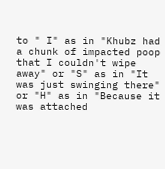to " I" as in "Khubz had a chunk of impacted poop that I couldn't wipe away" or "S" as in "It was just swinging there" or "H" as in "Because it was attached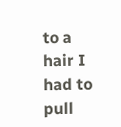to a hair I had to pull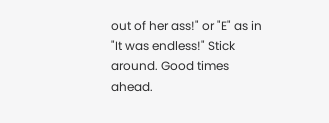out of her ass!" or "E" as in "It was endless!" Stick around. Good times ahead.